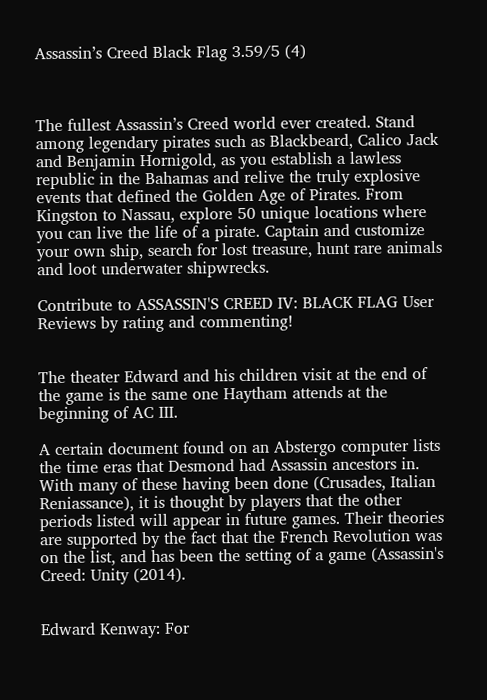Assassin’s Creed Black Flag 3.59/5 (4)



The fullest Assassin’s Creed world ever created. Stand among legendary pirates such as Blackbeard, Calico Jack and Benjamin Hornigold, as you establish a lawless republic in the Bahamas and relive the truly explosive events that defined the Golden Age of Pirates. From Kingston to Nassau, explore 50 unique locations where you can live the life of a pirate. Captain and customize your own ship, search for lost treasure, hunt rare animals and loot underwater shipwrecks.

Contribute to ASSASSIN'S CREED IV: BLACK FLAG User Reviews by rating and commenting!


The theater Edward and his children visit at the end of the game is the same one Haytham attends at the beginning of AC III.

A certain document found on an Abstergo computer lists the time eras that Desmond had Assassin ancestors in. With many of these having been done (Crusades, Italian Reniassance), it is thought by players that the other periods listed will appear in future games. Their theories are supported by the fact that the French Revolution was on the list, and has been the setting of a game (Assassin's Creed: Unity (2014).


Edward Kenway: For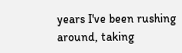years I've been rushing around, taking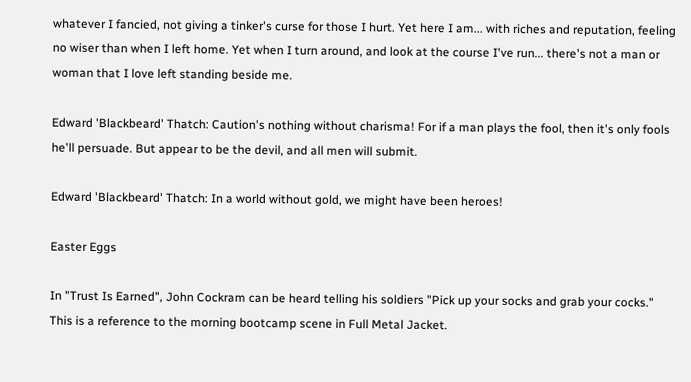whatever I fancied, not giving a tinker's curse for those I hurt. Yet here I am... with riches and reputation, feeling no wiser than when I left home. Yet when I turn around, and look at the course I've run... there's not a man or woman that I love left standing beside me.

Edward 'Blackbeard' Thatch: Caution's nothing without charisma! For if a man plays the fool, then it's only fools he'll persuade. But appear to be the devil, and all men will submit.

Edward 'Blackbeard' Thatch: In a world without gold, we might have been heroes!

Easter Eggs

In "Trust Is Earned", John Cockram can be heard telling his soldiers "Pick up your socks and grab your cocks." This is a reference to the morning bootcamp scene in Full Metal Jacket.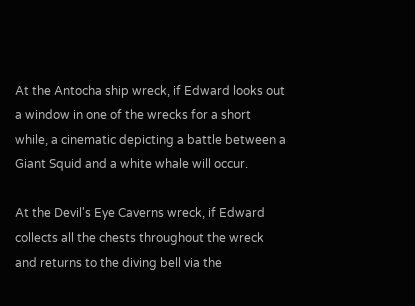At the Antocha ship wreck, if Edward looks out a window in one of the wrecks for a short while, a cinematic depicting a battle between a Giant Squid and a white whale will occur.

At the Devil's Eye Caverns wreck, if Edward collects all the chests throughout the wreck and returns to the diving bell via the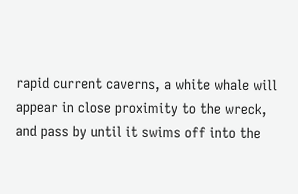rapid current caverns, a white whale will appear in close proximity to the wreck, and pass by until it swims off into the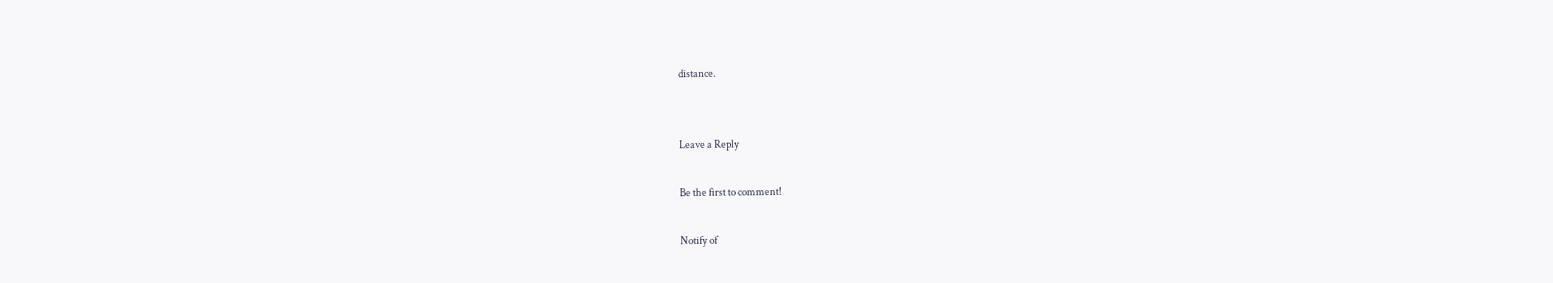distance.


Leave a Reply

Be the first to comment!

Notify of